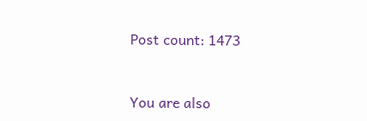Post count: 1473


You are also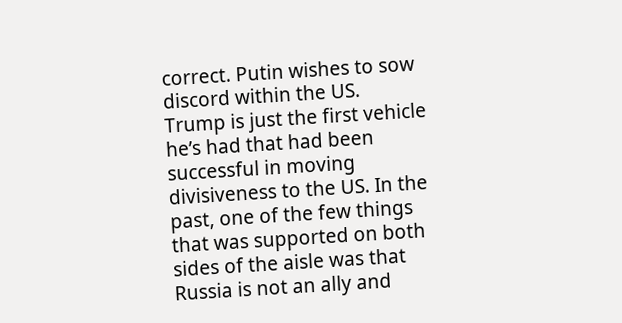correct. Putin wishes to sow discord within the US. Trump is just the first vehicle he’s had that had been successful in moving divisiveness to the US. In the past, one of the few things that was supported on both sides of the aisle was that Russia is not an ally and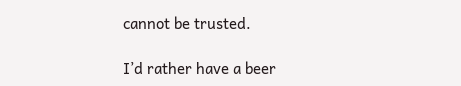cannot be trusted.

I’d rather have a beer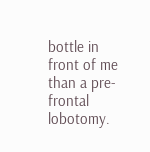bottle in front of me than a pre-frontal lobotomy.